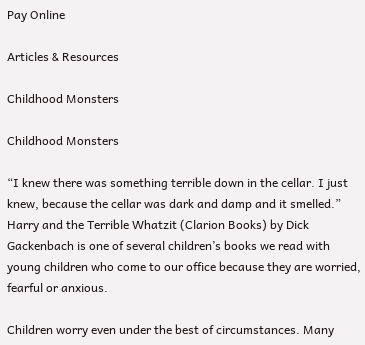Pay Online

Articles & Resources

Childhood Monsters

Childhood Monsters

“I knew there was something terrible down in the cellar. I just knew, because the cellar was dark and damp and it smelled.” Harry and the Terrible Whatzit (Clarion Books) by Dick Gackenbach is one of several children’s books we read with young children who come to our office because they are worried, fearful or anxious.

Children worry even under the best of circumstances. Many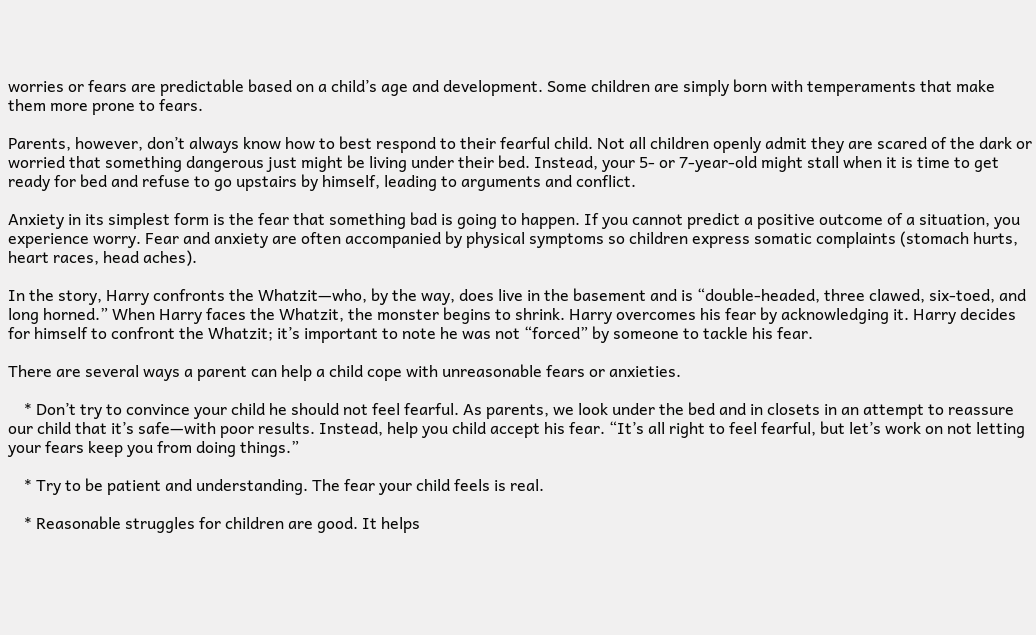worries or fears are predictable based on a child’s age and development. Some children are simply born with temperaments that make them more prone to fears.

Parents, however, don’t always know how to best respond to their fearful child. Not all children openly admit they are scared of the dark or worried that something dangerous just might be living under their bed. Instead, your 5- or 7-year-old might stall when it is time to get ready for bed and refuse to go upstairs by himself, leading to arguments and conflict.

Anxiety in its simplest form is the fear that something bad is going to happen. If you cannot predict a positive outcome of a situation, you experience worry. Fear and anxiety are often accompanied by physical symptoms so children express somatic complaints (stomach hurts, heart races, head aches).

In the story, Harry confronts the Whatzit—who, by the way, does live in the basement and is “double-headed, three clawed, six-toed, and long horned.” When Harry faces the Whatzit, the monster begins to shrink. Harry overcomes his fear by acknowledging it. Harry decides for himself to confront the Whatzit; it’s important to note he was not “forced” by someone to tackle his fear.

There are several ways a parent can help a child cope with unreasonable fears or anxieties.

    * Don’t try to convince your child he should not feel fearful. As parents, we look under the bed and in closets in an attempt to reassure our child that it’s safe—with poor results. Instead, help you child accept his fear. “It’s all right to feel fearful, but let’s work on not letting your fears keep you from doing things.”

    * Try to be patient and understanding. The fear your child feels is real.

    * Reasonable struggles for children are good. It helps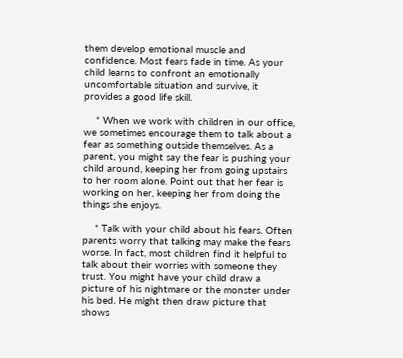them develop emotional muscle and confidence. Most fears fade in time. As your child learns to confront an emotionally uncomfortable situation and survive, it provides a good life skill.

    * When we work with children in our office, we sometimes encourage them to talk about a fear as something outside themselves. As a parent, you might say the fear is pushing your child around, keeping her from going upstairs to her room alone. Point out that her fear is working on her, keeping her from doing the things she enjoys.

    * Talk with your child about his fears. Often parents worry that talking may make the fears worse. In fact, most children find it helpful to talk about their worries with someone they trust. You might have your child draw a picture of his nightmare or the monster under his bed. He might then draw picture that shows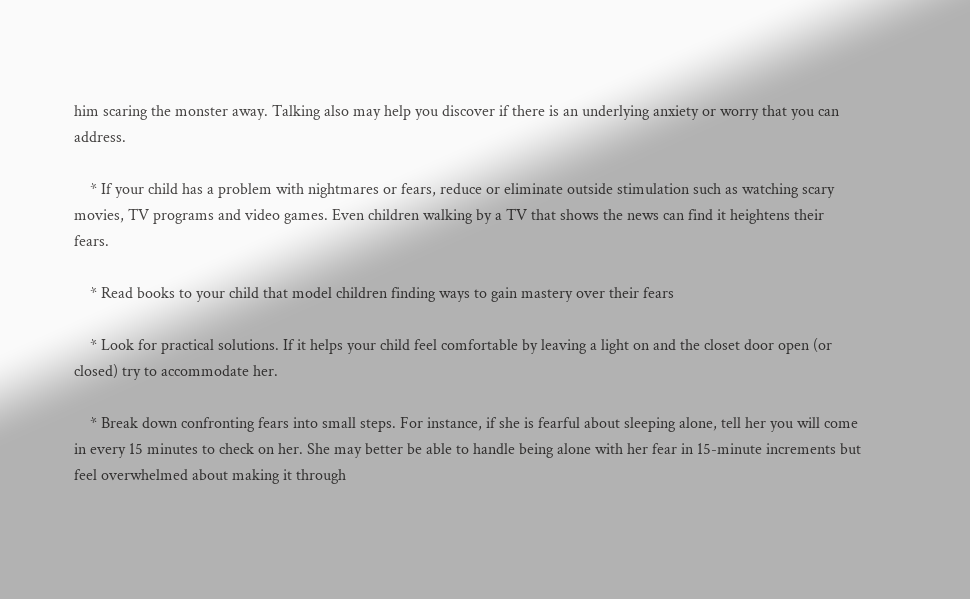him scaring the monster away. Talking also may help you discover if there is an underlying anxiety or worry that you can address.

    * If your child has a problem with nightmares or fears, reduce or eliminate outside stimulation such as watching scary movies, TV programs and video games. Even children walking by a TV that shows the news can find it heightens their fears.

    * Read books to your child that model children finding ways to gain mastery over their fears

    * Look for practical solutions. If it helps your child feel comfortable by leaving a light on and the closet door open (or closed) try to accommodate her.

    * Break down confronting fears into small steps. For instance, if she is fearful about sleeping alone, tell her you will come in every 15 minutes to check on her. She may better be able to handle being alone with her fear in 15-minute increments but feel overwhelmed about making it through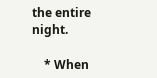the entire night.

    * When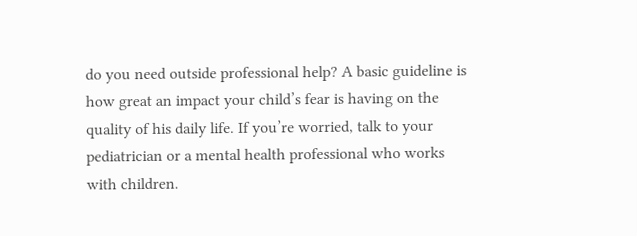do you need outside professional help? A basic guideline is how great an impact your child’s fear is having on the quality of his daily life. If you’re worried, talk to your pediatrician or a mental health professional who works with children.